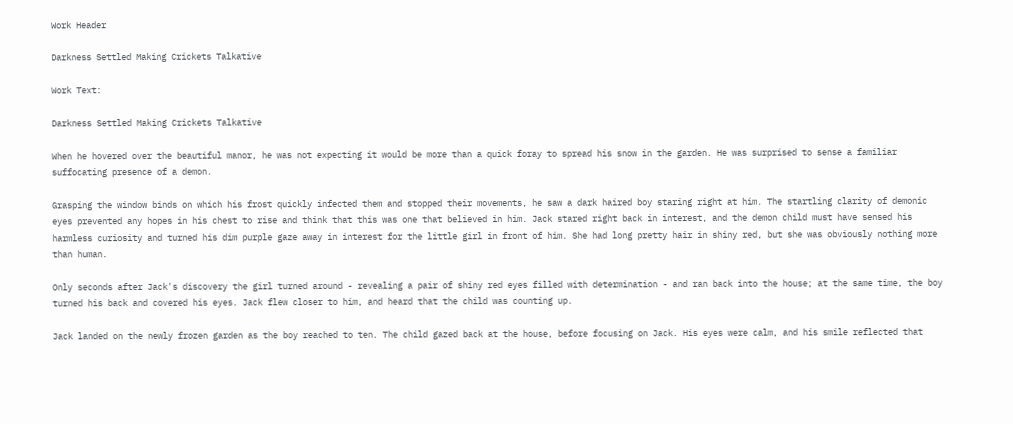Work Header

Darkness Settled Making Crickets Talkative

Work Text:

Darkness Settled Making Crickets Talkative

When he hovered over the beautiful manor, he was not expecting it would be more than a quick foray to spread his snow in the garden. He was surprised to sense a familiar suffocating presence of a demon.

Grasping the window binds on which his frost quickly infected them and stopped their movements, he saw a dark haired boy staring right at him. The startling clarity of demonic eyes prevented any hopes in his chest to rise and think that this was one that believed in him. Jack stared right back in interest, and the demon child must have sensed his harmless curiosity and turned his dim purple gaze away in interest for the little girl in front of him. She had long pretty hair in shiny red, but she was obviously nothing more than human.

Only seconds after Jack's discovery the girl turned around - revealing a pair of shiny red eyes filled with determination - and ran back into the house; at the same time, the boy turned his back and covered his eyes. Jack flew closer to him, and heard that the child was counting up.

Jack landed on the newly frozen garden as the boy reached to ten. The child gazed back at the house, before focusing on Jack. His eyes were calm, and his smile reflected that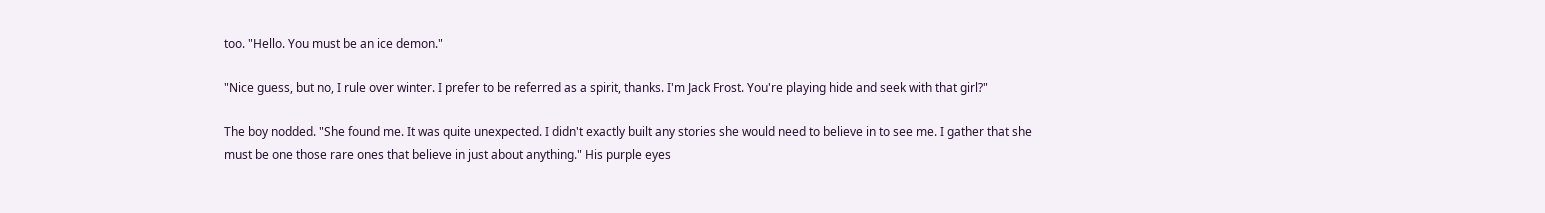too. "Hello. You must be an ice demon."

"Nice guess, but no, I rule over winter. I prefer to be referred as a spirit, thanks. I'm Jack Frost. You're playing hide and seek with that girl?"

The boy nodded. "She found me. It was quite unexpected. I didn't exactly built any stories she would need to believe in to see me. I gather that she must be one those rare ones that believe in just about anything." His purple eyes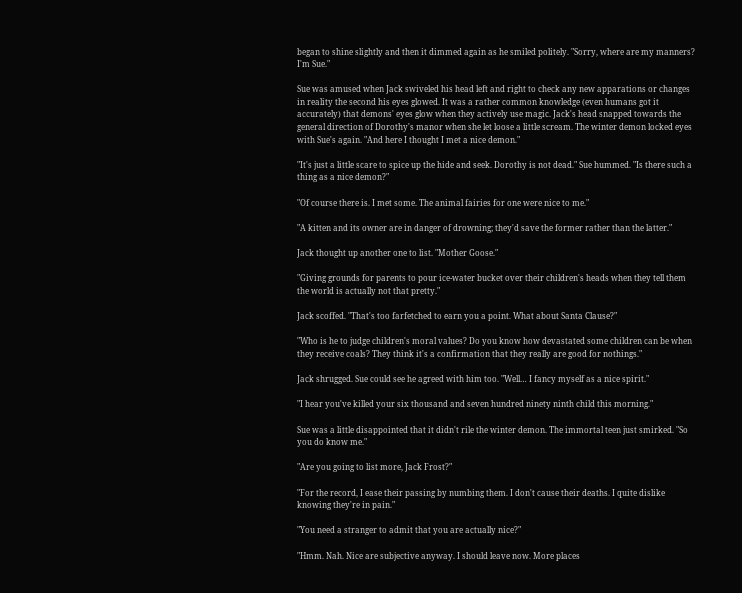began to shine slightly and then it dimmed again as he smiled politely. "Sorry, where are my manners? I'm Sue."

Sue was amused when Jack swiveled his head left and right to check any new apparations or changes in reality the second his eyes glowed. It was a rather common knowledge (even humans got it accurately) that demons' eyes glow when they actively use magic. Jack's head snapped towards the general direction of Dorothy's manor when she let loose a little scream. The winter demon locked eyes with Sue's again. "And here I thought I met a nice demon."

"It's just a little scare to spice up the hide and seek. Dorothy is not dead." Sue hummed. "Is there such a thing as a nice demon?"

"Of course there is. I met some. The animal fairies for one were nice to me."

"A kitten and its owner are in danger of drowning; they'd save the former rather than the latter."

Jack thought up another one to list. "Mother Goose."

"Giving grounds for parents to pour ice-water bucket over their children's heads when they tell them the world is actually not that pretty."

Jack scoffed. "That's too farfetched to earn you a point. What about Santa Clause?"

"Who is he to judge children's moral values? Do you know how devastated some children can be when they receive coals? They think it's a confirmation that they really are good for nothings."

Jack shrugged. Sue could see he agreed with him too. "Well… I fancy myself as a nice spirit."

"I hear you've killed your six thousand and seven hundred ninety ninth child this morning."

Sue was a little disappointed that it didn't rile the winter demon. The immortal teen just smirked. "So you do know me."

"Are you going to list more, Jack Frost?"

"For the record, I ease their passing by numbing them. I don't cause their deaths. I quite dislike knowing they're in pain."

"You need a stranger to admit that you are actually nice?"

"Hmm. Nah. Nice are subjective anyway. I should leave now. More places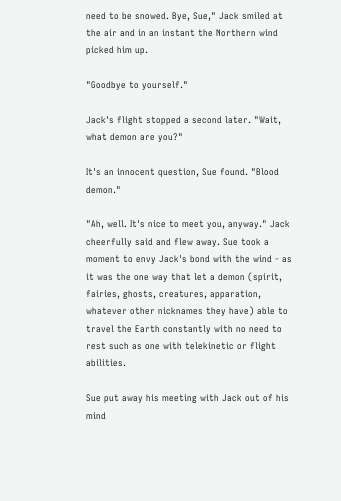need to be snowed. Bye, Sue," Jack smiled at the air and in an instant the Northern wind picked him up.

"Goodbye to yourself."

Jack's flight stopped a second later. "Wait, what demon are you?"

It's an innocent question, Sue found. "Blood demon."

"Ah, well. It's nice to meet you, anyway." Jack cheerfully said and flew away. Sue took a moment to envy Jack's bond with the wind - as it was the one way that let a demon (spirit, fairies, ghosts, creatures, apparation, whatever other nicknames they have) able to travel the Earth constantly with no need to rest such as one with telekinetic or flight abilities.

Sue put away his meeting with Jack out of his mind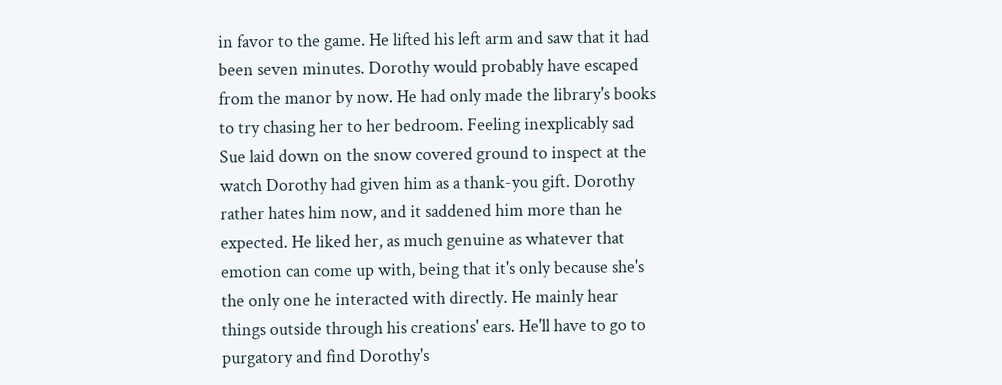in favor to the game. He lifted his left arm and saw that it had been seven minutes. Dorothy would probably have escaped from the manor by now. He had only made the library's books to try chasing her to her bedroom. Feeling inexplicably sad Sue laid down on the snow covered ground to inspect at the watch Dorothy had given him as a thank-you gift. Dorothy rather hates him now, and it saddened him more than he expected. He liked her, as much genuine as whatever that emotion can come up with, being that it's only because she's the only one he interacted with directly. He mainly hear things outside through his creations' ears. He'll have to go to purgatory and find Dorothy's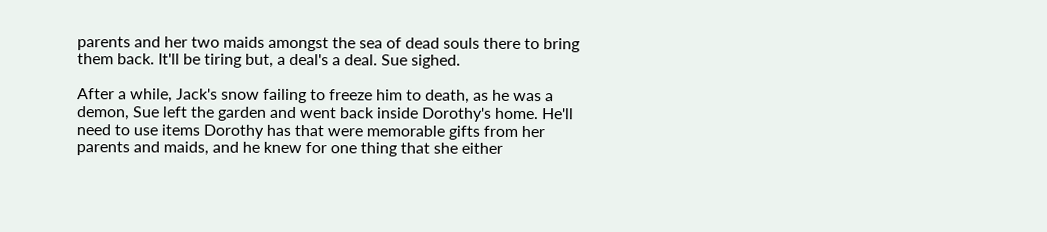parents and her two maids amongst the sea of dead souls there to bring them back. It'll be tiring but, a deal's a deal. Sue sighed.

After a while, Jack's snow failing to freeze him to death, as he was a demon, Sue left the garden and went back inside Dorothy's home. He'll need to use items Dorothy has that were memorable gifts from her parents and maids, and he knew for one thing that she either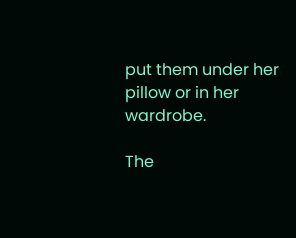put them under her pillow or in her wardrobe.

The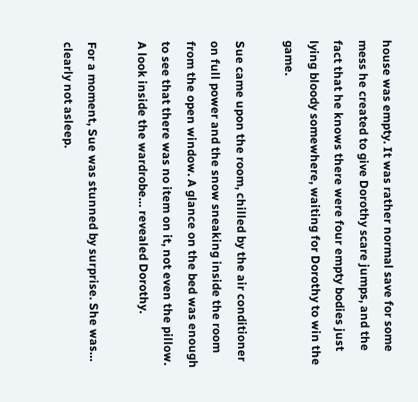house was empty. It was rather normal save for some mess he created to give Dorothy scare jumps, and the fact that he knows there were four empty bodies just lying bloody somewhere, waiting for Dorothy to win the game.

Sue came upon the room, chilled by the air conditioner on full power and the snow sneaking inside the room from the open window. A glance on the bed was enough to see that there was no item on it, not even the pillow. A look inside the wardrobe… revealed Dorothy.

For a moment, Sue was stunned by surprise. She was… clearly not asleep.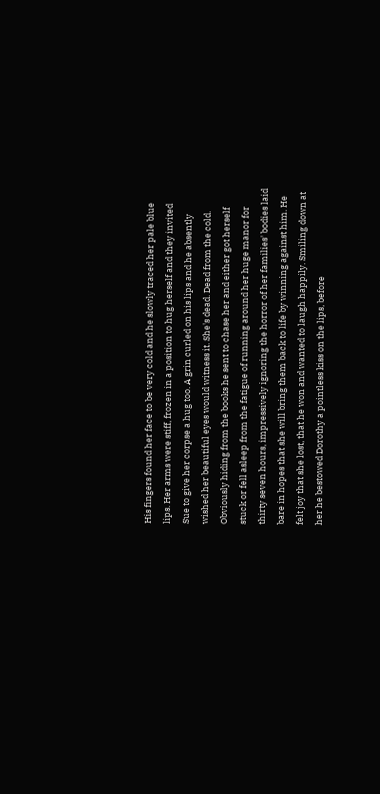His fingers found her face to be very cold and he slowly traced her pale blue lips. Her arms were stiff, frozen in a position to hug herself and they invited Sue to give her corpse a hug too. A grin curled on his lips and he absently wished her beautiful eyes would witness it. She's dead. Dead from the cold. Obviously hiding from the books he sent to chase her and either got herself stuck or fell asleep from the fatigue of running around her huge manor for thirty seven hours, impressively ignoring the horror of her families' bodies laid bare in hopes that she will bring them back to life by winning against him. He felt joy that she lost, that he won and wanted to laugh happily. Smiling down at her he bestowed Dorothy a pointless kiss on the lips, before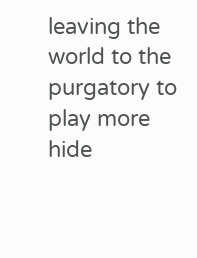leaving the world to the purgatory to play more hide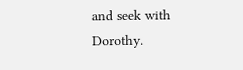and seek with Dorothy.